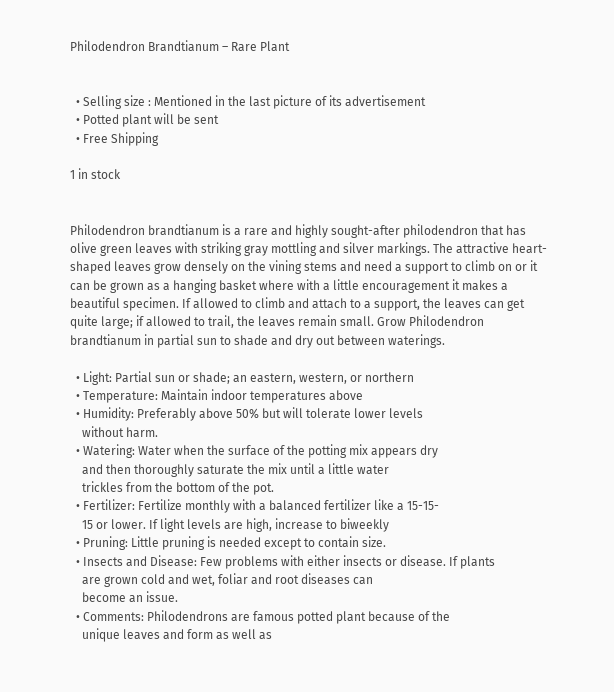Philodendron Brandtianum – Rare Plant


  • Selling size : Mentioned in the last picture of its advertisement
  • Potted plant will be sent
  • Free Shipping

1 in stock


Philodendron brandtianum is a rare and highly sought-after philodendron that has olive green leaves with striking gray mottling and silver markings. The attractive heart-shaped leaves grow densely on the vining stems and need a support to climb on or it can be grown as a hanging basket where with a little encouragement it makes a beautiful specimen. If allowed to climb and attach to a support, the leaves can get quite large; if allowed to trail, the leaves remain small. Grow Philodendron brandtianum in partial sun to shade and dry out between waterings.

  • Light: Partial sun or shade; an eastern, western, or northern
  • Temperature: Maintain indoor temperatures above
  • Humidity: Preferably above 50% but will tolerate lower levels
    without harm.
  • Watering: Water when the surface of the potting mix appears dry
    and then thoroughly saturate the mix until a little water
    trickles from the bottom of the pot.
  • Fertilizer: Fertilize monthly with a balanced fertilizer like a 15-15-
    15 or lower. If light levels are high, increase to biweekly
  • Pruning: Little pruning is needed except to contain size.
  • Insects and Disease: Few problems with either insects or disease. If plants
    are grown cold and wet, foliar and root diseases can
    become an issue.
  • Comments: Philodendrons are famous potted plant because of the
    unique leaves and form as well as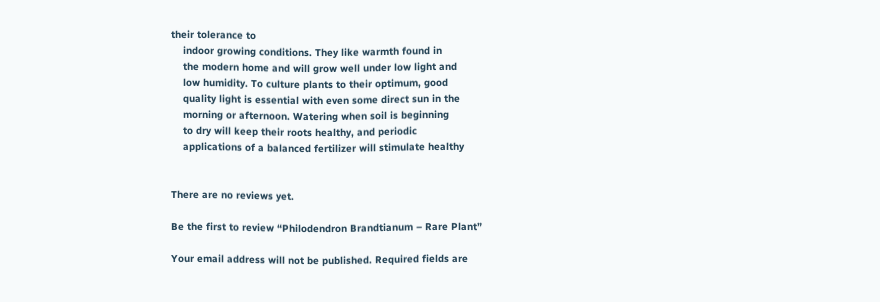their tolerance to
    indoor growing conditions. They like warmth found in
    the modern home and will grow well under low light and
    low humidity. To culture plants to their optimum, good
    quality light is essential with even some direct sun in the
    morning or afternoon. Watering when soil is beginning
    to dry will keep their roots healthy, and periodic
    applications of a balanced fertilizer will stimulate healthy


There are no reviews yet.

Be the first to review “Philodendron Brandtianum – Rare Plant”

Your email address will not be published. Required fields are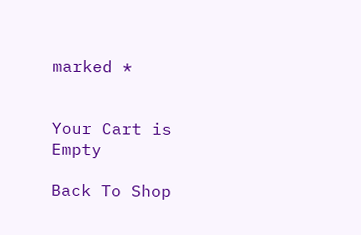marked *


Your Cart is Empty

Back To Shop